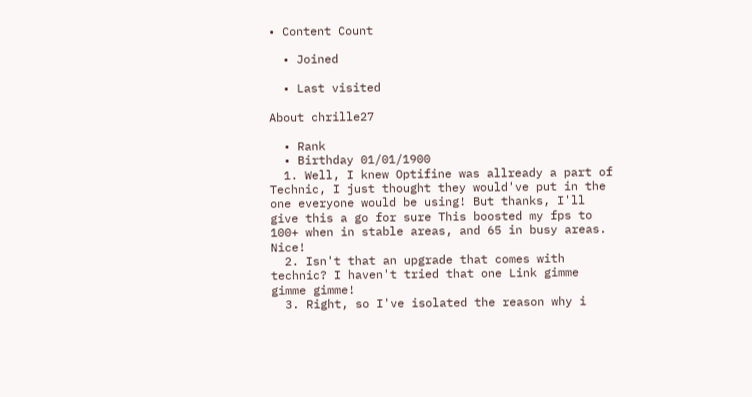• Content Count

  • Joined

  • Last visited

About chrille27

  • Rank
  • Birthday 01/01/1900
  1. Well, I knew Optifine was allready a part of Technic, I just thought they would've put in the one everyone would be using! But thanks, I'll give this a go for sure This boosted my fps to 100+ when in stable areas, and 65 in busy areas. Nice!
  2. Isn't that an upgrade that comes with technic? I haven't tried that one Link gimme gimme gimme!
  3. Right, so I've isolated the reason why i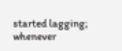started lagging; whenever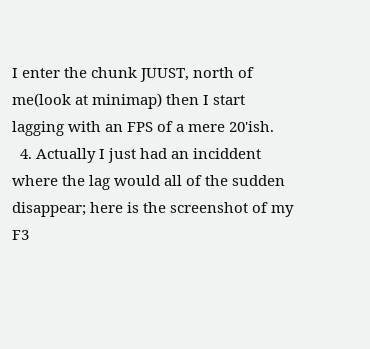I enter the chunk JUUST, north of me(look at minimap) then I start lagging with an FPS of a mere 20'ish.
  4. Actually I just had an inciddent where the lag would all of the sudden disappear; here is the screenshot of my F3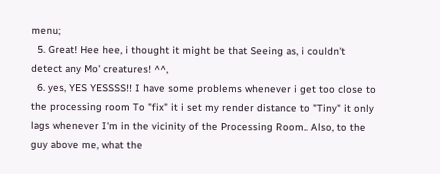menu;
  5. Great! Hee hee, i thought it might be that Seeing as, i couldn't detect any Mo' creatures! ^^,
  6. yes, YES YESSSS!! I have some problems whenever i get too close to the processing room To "fix" it i set my render distance to "Tiny" it only lags whenever I'm in the vicinity of the Processing Room.. Also, to the guy above me, what the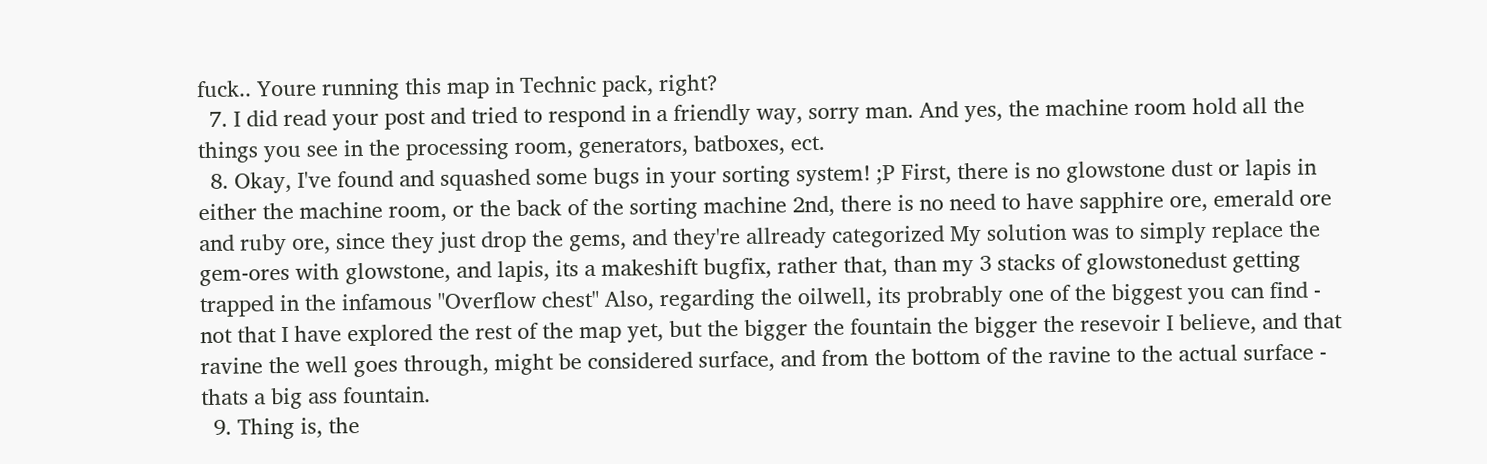fuck.. Youre running this map in Technic pack, right?
  7. I did read your post and tried to respond in a friendly way, sorry man. And yes, the machine room hold all the things you see in the processing room, generators, batboxes, ect.
  8. Okay, I've found and squashed some bugs in your sorting system! ;P First, there is no glowstone dust or lapis in either the machine room, or the back of the sorting machine 2nd, there is no need to have sapphire ore, emerald ore and ruby ore, since they just drop the gems, and they're allready categorized My solution was to simply replace the gem-ores with glowstone, and lapis, its a makeshift bugfix, rather that, than my 3 stacks of glowstonedust getting trapped in the infamous "Overflow chest" Also, regarding the oilwell, its probrably one of the biggest you can find - not that I have explored the rest of the map yet, but the bigger the fountain the bigger the resevoir I believe, and that ravine the well goes through, might be considered surface, and from the bottom of the ravine to the actual surface - thats a big ass fountain.
  9. Thing is, the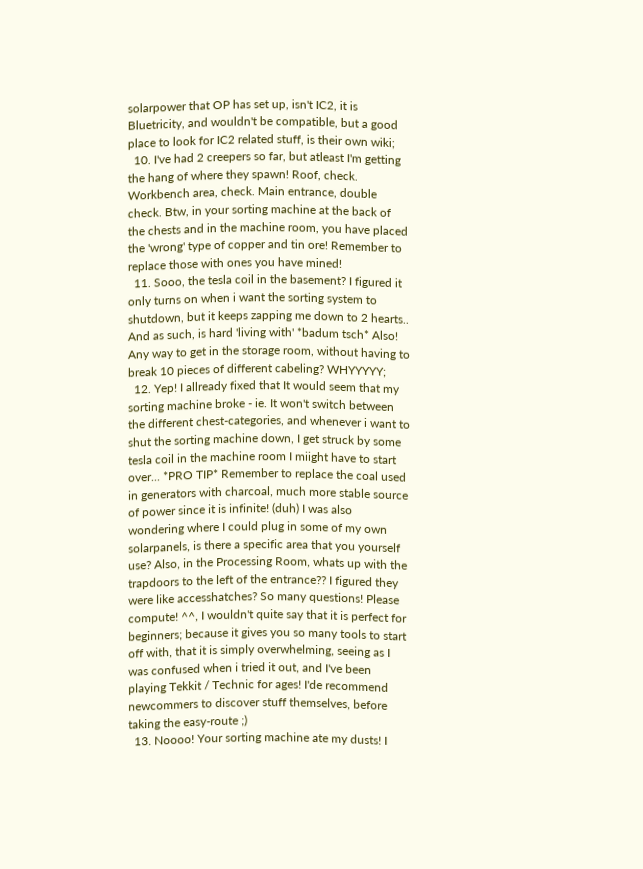solarpower that OP has set up, isn't IC2, it is Bluetricity, and wouldn't be compatible, but a good place to look for IC2 related stuff, is their own wiki;
  10. I've had 2 creepers so far, but atleast I'm getting the hang of where they spawn! Roof, check. Workbench area, check. Main entrance, double check. Btw, in your sorting machine at the back of the chests and in the machine room, you have placed the 'wrong' type of copper and tin ore! Remember to replace those with ones you have mined!
  11. Sooo, the tesla coil in the basement? I figured it only turns on when i want the sorting system to shutdown, but it keeps zapping me down to 2 hearts.. And as such, is hard 'living with' *badum tsch* Also! Any way to get in the storage room, without having to break 10 pieces of different cabeling? WHYYYYY;
  12. Yep! I allready fixed that It would seem that my sorting machine broke - ie. It won't switch between the different chest-categories, and whenever i want to shut the sorting machine down, I get struck by some tesla coil in the machine room I miight have to start over... *PRO TIP* Remember to replace the coal used in generators with charcoal, much more stable source of power since it is infinite! (duh) I was also wondering where I could plug in some of my own solarpanels, is there a specific area that you yourself use? Also, in the Processing Room, whats up with the trapdoors to the left of the entrance?? I figured they were like accesshatches? So many questions! Please compute! ^^, I wouldn't quite say that it is perfect for beginners; because it gives you so many tools to start off with, that it is simply overwhelming, seeing as I was confused when i tried it out, and I've been playing Tekkit / Technic for ages! I'de recommend newcommers to discover stuff themselves, before taking the easy-route ;)
  13. Noooo! Your sorting machine ate my dusts! I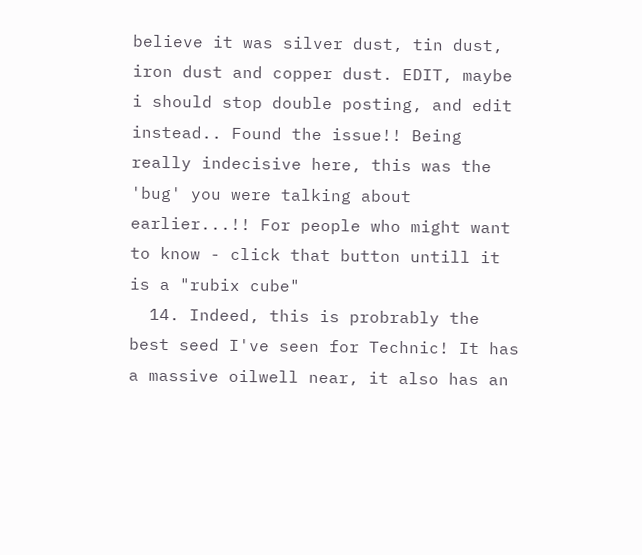believe it was silver dust, tin dust, iron dust and copper dust. EDIT, maybe i should stop double posting, and edit instead.. Found the issue!! Being really indecisive here, this was the 'bug' you were talking about earlier...!! For people who might want to know - click that button untill it is a "rubix cube"
  14. Indeed, this is probrably the best seed I've seen for Technic! It has a massive oilwell near, it also has an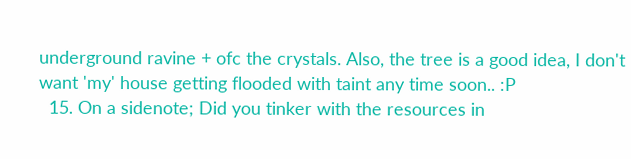underground ravine + ofc the crystals. Also, the tree is a good idea, I don't want 'my' house getting flooded with taint any time soon.. :P
  15. On a sidenote; Did you tinker with the resources in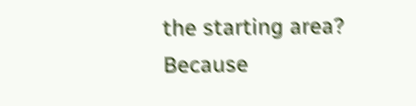the starting area? Because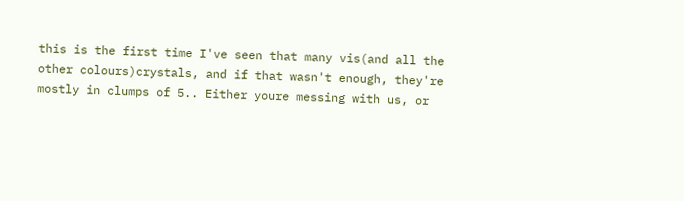this is the first time I've seen that many vis(and all the other colours)crystals, and if that wasn't enough, they're mostly in clumps of 5.. Either youre messing with us, or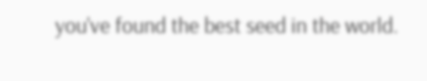you've found the best seed in the world.